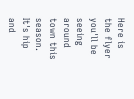Here is the flyer you'll be seeing around town this season. It's hip and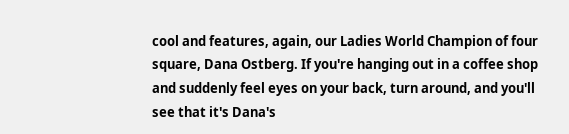cool and features, again, our Ladies World Champion of four square, Dana Ostberg. If you're hanging out in a coffee shop and suddenly feel eyes on your back, turn around, and you'll see that it's Dana's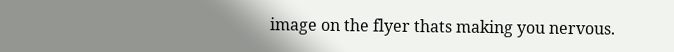image on the flyer thats making you nervous.